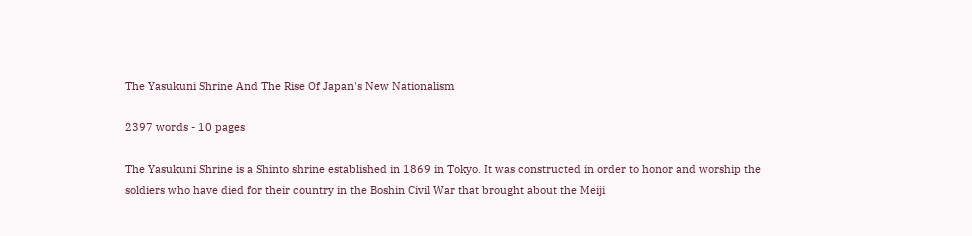The Yasukuni Shrine And The Rise Of Japan's New Nationalism

2397 words - 10 pages

The Yasukuni Shrine is a Shinto shrine established in 1869 in Tokyo. It was constructed in order to honor and worship the soldiers who have died for their country in the Boshin Civil War that brought about the Meiji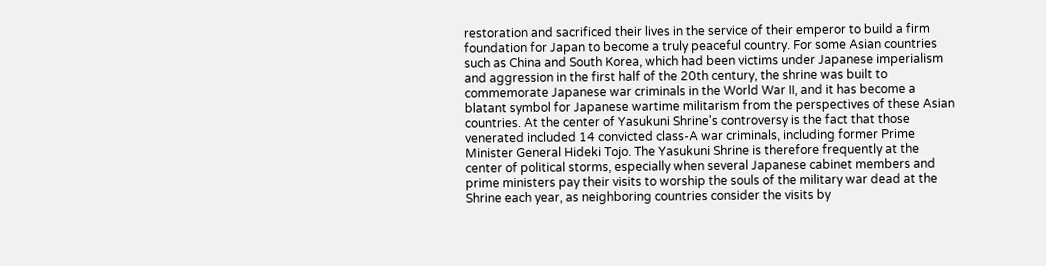restoration and sacrificed their lives in the service of their emperor to build a firm foundation for Japan to become a truly peaceful country. For some Asian countries such as China and South Korea, which had been victims under Japanese imperialism and aggression in the first half of the 20th century, the shrine was built to commemorate Japanese war criminals in the World War II, and it has become a blatant symbol for Japanese wartime militarism from the perspectives of these Asian countries. At the center of Yasukuni Shrine's controversy is the fact that those venerated included 14 convicted class-A war criminals, including former Prime Minister General Hideki Tojo. The Yasukuni Shrine is therefore frequently at the center of political storms, especially when several Japanese cabinet members and prime ministers pay their visits to worship the souls of the military war dead at the Shrine each year, as neighboring countries consider the visits by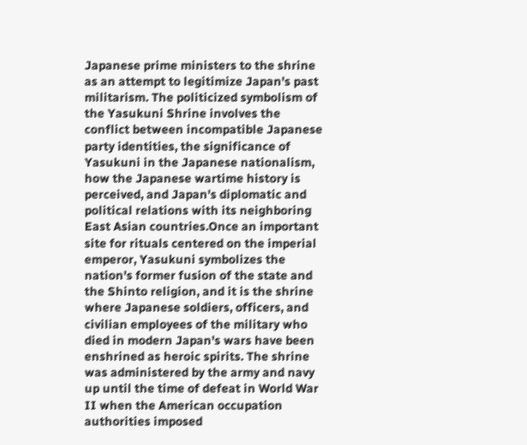Japanese prime ministers to the shrine as an attempt to legitimize Japan's past militarism. The politicized symbolism of the Yasukuni Shrine involves the conflict between incompatible Japanese party identities, the significance of Yasukuni in the Japanese nationalism, how the Japanese wartime history is perceived, and Japan's diplomatic and political relations with its neighboring East Asian countries.Once an important site for rituals centered on the imperial emperor, Yasukuni symbolizes the nation's former fusion of the state and the Shinto religion, and it is the shrine where Japanese soldiers, officers, and civilian employees of the military who died in modern Japan's wars have been enshrined as heroic spirits. The shrine was administered by the army and navy up until the time of defeat in World War II when the American occupation authorities imposed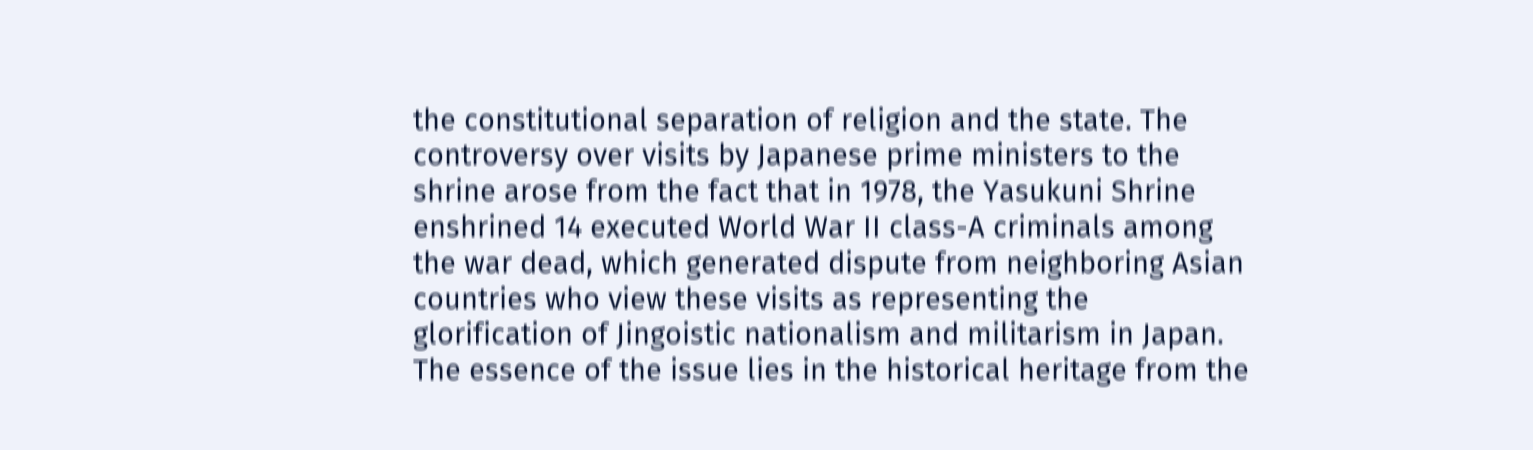the constitutional separation of religion and the state. The controversy over visits by Japanese prime ministers to the shrine arose from the fact that in 1978, the Yasukuni Shrine enshrined 14 executed World War II class-A criminals among the war dead, which generated dispute from neighboring Asian countries who view these visits as representing the glorification of Jingoistic nationalism and militarism in Japan. The essence of the issue lies in the historical heritage from the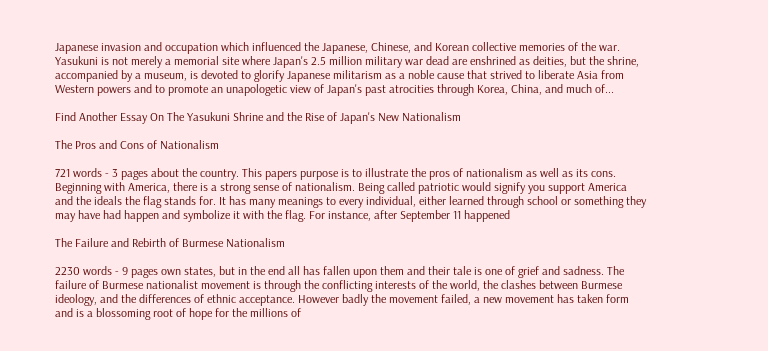Japanese invasion and occupation which influenced the Japanese, Chinese, and Korean collective memories of the war. Yasukuni is not merely a memorial site where Japan's 2.5 million military war dead are enshrined as deities, but the shrine, accompanied by a museum, is devoted to glorify Japanese militarism as a noble cause that strived to liberate Asia from Western powers and to promote an unapologetic view of Japan's past atrocities through Korea, China, and much of...

Find Another Essay On The Yasukuni Shrine and the Rise of Japan's New Nationalism

The Pros and Cons of Nationalism

721 words - 3 pages about the country. This papers purpose is to illustrate the pros of nationalism as well as its cons. Beginning with America, there is a strong sense of nationalism. Being called patriotic would signify you support America and the ideals the flag stands for. It has many meanings to every individual, either learned through school or something they may have had happen and symbolize it with the flag. For instance, after September 11 happened

The Failure and Rebirth of Burmese Nationalism

2230 words - 9 pages own states, but in the end all has fallen upon them and their tale is one of grief and sadness. The failure of Burmese nationalist movement is through the conflicting interests of the world, the clashes between Burmese ideology, and the differences of ethnic acceptance. However badly the movement failed, a new movement has taken form and is a blossoming root of hope for the millions of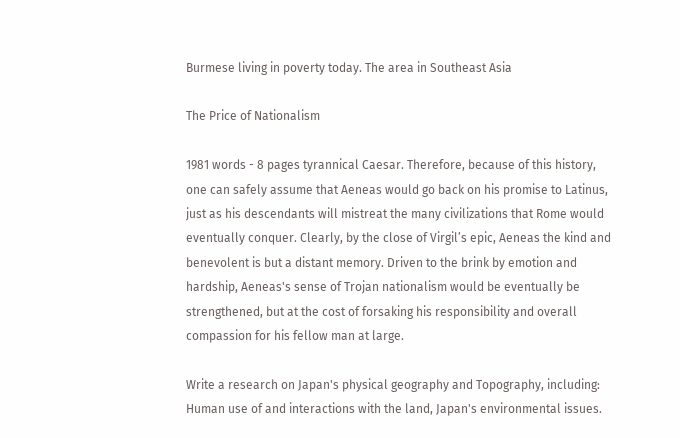Burmese living in poverty today. The area in Southeast Asia

The Price of Nationalism

1981 words - 8 pages tyrannical Caesar. Therefore, because of this history, one can safely assume that Aeneas would go back on his promise to Latinus, just as his descendants will mistreat the many civilizations that Rome would eventually conquer. Clearly, by the close of Virgil’s epic, Aeneas the kind and benevolent is but a distant memory. Driven to the brink by emotion and hardship, Aeneas's sense of Trojan nationalism would be eventually be strengthened, but at the cost of forsaking his responsibility and overall compassion for his fellow man at large.

Write a research on Japan's physical geography and Topography, including: Human use of and interactions with the land, Japan's environmental issues.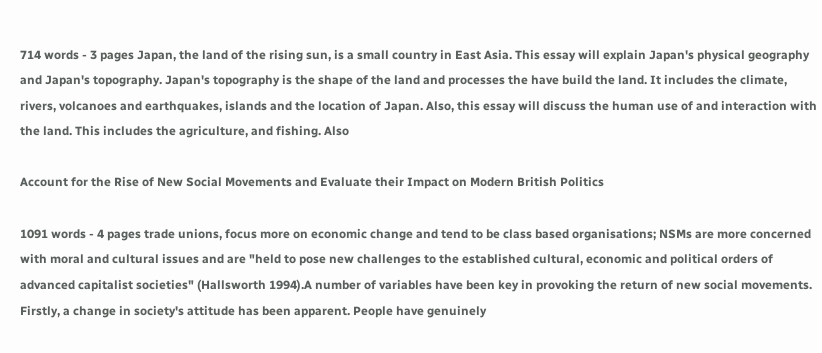714 words - 3 pages Japan, the land of the rising sun, is a small country in East Asia. This essay will explain Japan's physical geography and Japan's topography. Japan's topography is the shape of the land and processes the have build the land. It includes the climate, rivers, volcanoes and earthquakes, islands and the location of Japan. Also, this essay will discuss the human use of and interaction with the land. This includes the agriculture, and fishing. Also

Account for the Rise of New Social Movements and Evaluate their Impact on Modern British Politics

1091 words - 4 pages trade unions, focus more on economic change and tend to be class based organisations; NSMs are more concerned with moral and cultural issues and are "held to pose new challenges to the established cultural, economic and political orders of advanced capitalist societies" (Hallsworth 1994).A number of variables have been key in provoking the return of new social movements. Firstly, a change in society's attitude has been apparent. People have genuinely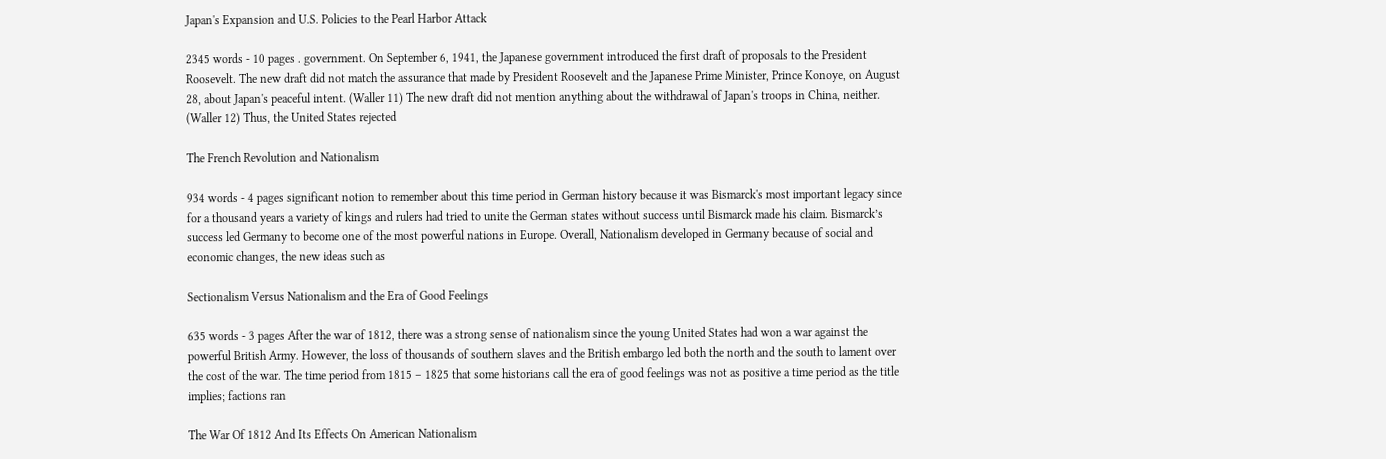Japan's Expansion and U.S. Policies to the Pearl Harbor Attack

2345 words - 10 pages . government. On September 6, 1941, the Japanese government introduced the first draft of proposals to the President Roosevelt. The new draft did not match the assurance that made by President Roosevelt and the Japanese Prime Minister, Prince Konoye, on August 28, about Japan's peaceful intent. (Waller 11) The new draft did not mention anything about the withdrawal of Japan's troops in China, neither. (Waller 12) Thus, the United States rejected

The French Revolution and Nationalism

934 words - 4 pages significant notion to remember about this time period in German history because it was Bismarck's most important legacy since for a thousand years a variety of kings and rulers had tried to unite the German states without success until Bismarck made his claim. Bismarck’s success led Germany to become one of the most powerful nations in Europe. Overall, Nationalism developed in Germany because of social and economic changes, the new ideas such as

Sectionalism Versus Nationalism and the Era of Good Feelings

635 words - 3 pages After the war of 1812, there was a strong sense of nationalism since the young United States had won a war against the powerful British Army. However, the loss of thousands of southern slaves and the British embargo led both the north and the south to lament over the cost of the war. The time period from 1815 – 1825 that some historians call the era of good feelings was not as positive a time period as the title implies; factions ran

The War Of 1812 And Its Effects On American Nationalism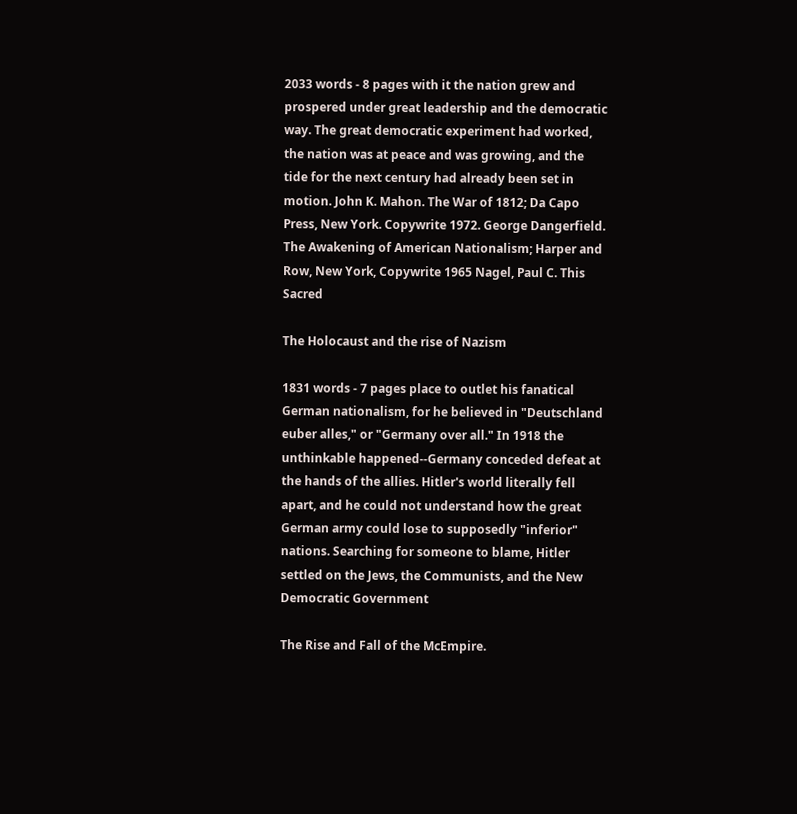2033 words - 8 pages with it the nation grew and prospered under great leadership and the democratic way. The great democratic experiment had worked, the nation was at peace and was growing, and the tide for the next century had already been set in motion. John K. Mahon. The War of 1812; Da Capo Press, New York. Copywrite 1972. George Dangerfield. The Awakening of American Nationalism; Harper and Row, New York, Copywrite 1965 Nagel, Paul C. This Sacred

The Holocaust and the rise of Nazism

1831 words - 7 pages place to outlet his fanatical German nationalism, for he believed in "Deutschland euber alles," or "Germany over all." In 1918 the unthinkable happened--Germany conceded defeat at the hands of the allies. Hitler's world literally fell apart, and he could not understand how the great German army could lose to supposedly "inferior" nations. Searching for someone to blame, Hitler settled on the Jews, the Communists, and the New Democratic Government

The Rise and Fall of the McEmpire.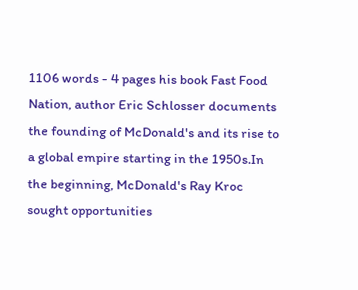1106 words - 4 pages his book Fast Food Nation, author Eric Schlosser documents the founding of McDonald's and its rise to a global empire starting in the 1950s.In the beginning, McDonald's Ray Kroc sought opportunities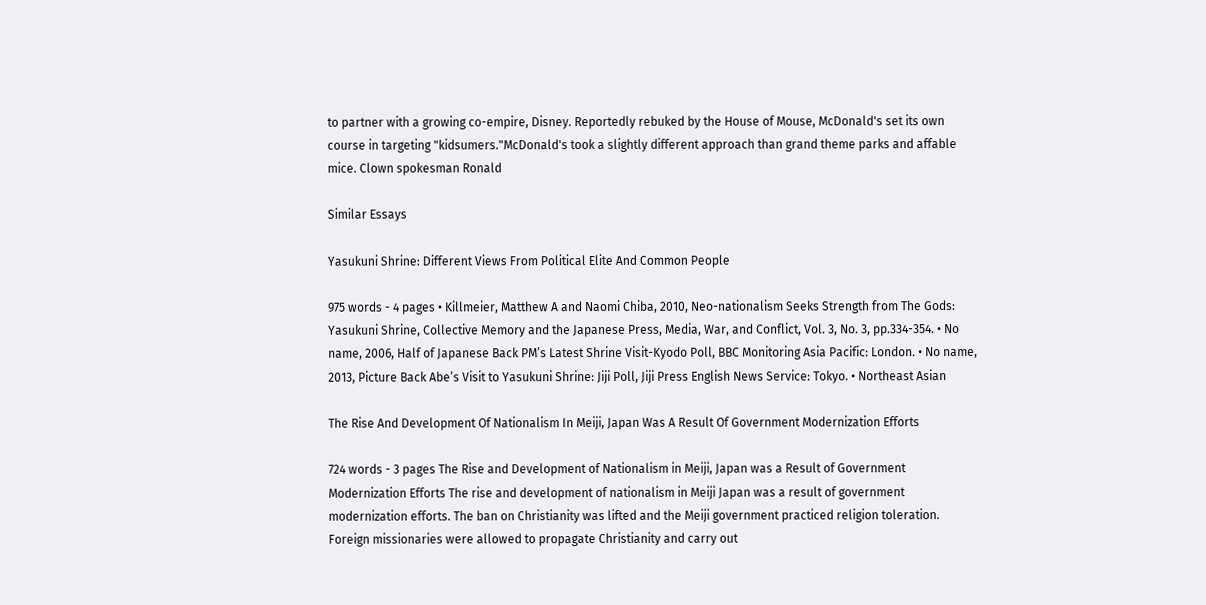to partner with a growing co-empire, Disney. Reportedly rebuked by the House of Mouse, McDonald's set its own course in targeting "kidsumers."McDonald's took a slightly different approach than grand theme parks and affable mice. Clown spokesman Ronald

Similar Essays

Yasukuni Shrine: Different Views From Political Elite And Common People

975 words - 4 pages • Killmeier, Matthew A and Naomi Chiba, 2010, Neo-nationalism Seeks Strength from The Gods: Yasukuni Shrine, Collective Memory and the Japanese Press, Media, War, and Conflict, Vol. 3, No. 3, pp.334-354. • No name, 2006, Half of Japanese Back PM’s Latest Shrine Visit-Kyodo Poll, BBC Monitoring Asia Pacific: London. • No name, 2013, Picture Back Abe’s Visit to Yasukuni Shrine: Jiji Poll, Jiji Press English News Service: Tokyo. • Northeast Asian

The Rise And Development Of Nationalism In Meiji, Japan Was A Result Of Government Modernization Efforts

724 words - 3 pages The Rise and Development of Nationalism in Meiji, Japan was a Result of Government Modernization Efforts The rise and development of nationalism in Meiji Japan was a result of government modernization efforts. The ban on Christianity was lifted and the Meiji government practiced religion toleration. Foreign missionaries were allowed to propagate Christianity and carry out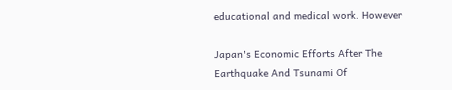educational and medical work. However

Japan's Economic Efforts After The Earthquake And Tsunami Of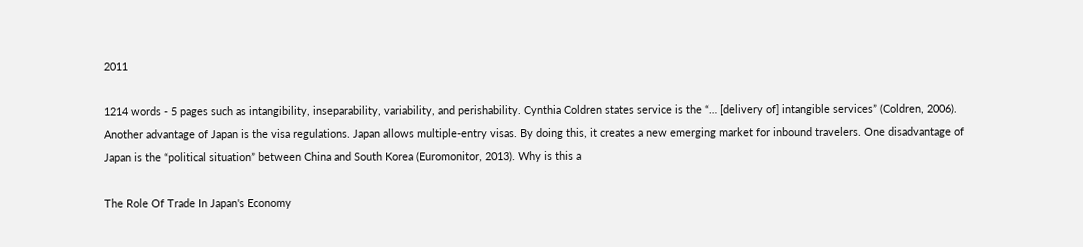2011

1214 words - 5 pages such as intangibility, inseparability, variability, and perishability. Cynthia Coldren states service is the “… [delivery of] intangible services” (Coldren, 2006). Another advantage of Japan is the visa regulations. Japan allows multiple-entry visas. By doing this, it creates a new emerging market for inbound travelers. One disadvantage of Japan is the “political situation” between China and South Korea (Euromonitor, 2013). Why is this a

The Role Of Trade In Japan's Economy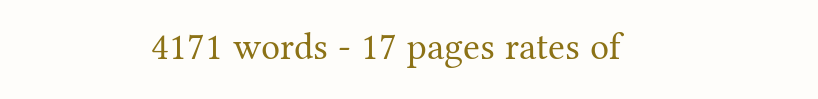4171 words - 17 pages rates of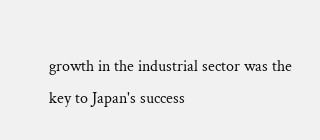growth in the industrial sector was the key to Japan's success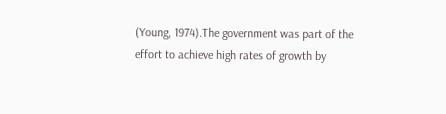(Young, 1974).The government was part of the effort to achieve high rates of growth by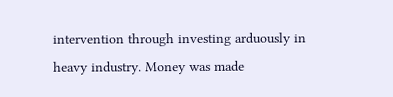intervention through investing arduously in heavy industry. Money was made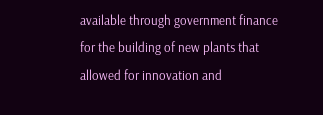available through government finance for the building of new plants that allowed for innovation and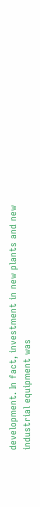development. In fact, investment in new plants and new industrial equipment was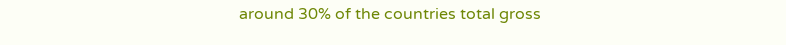around 30% of the countries total gross